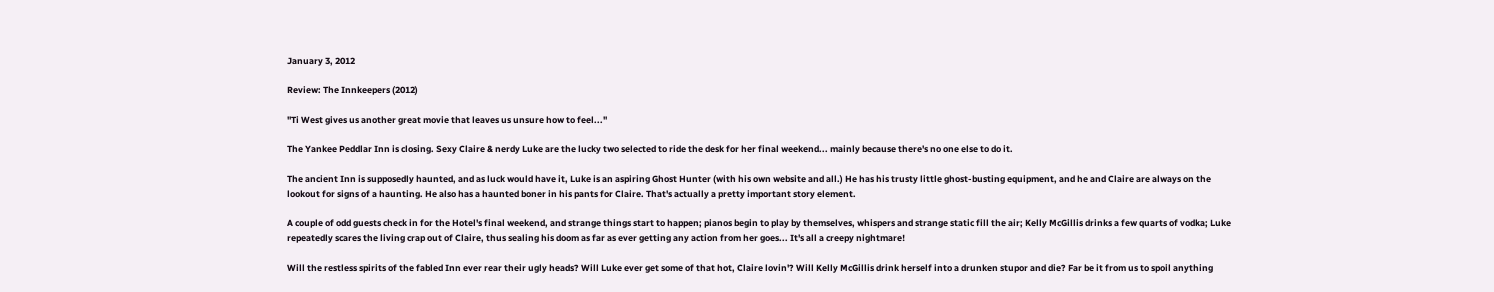January 3, 2012

Review: The Innkeepers (2012)

"Ti West gives us another great movie that leaves us unsure how to feel..."

The Yankee Peddlar Inn is closing. Sexy Claire & nerdy Luke are the lucky two selected to ride the desk for her final weekend... mainly because there's no one else to do it.

The ancient Inn is supposedly haunted, and as luck would have it, Luke is an aspiring Ghost Hunter (with his own website and all.) He has his trusty little ghost-busting equipment, and he and Claire are always on the lookout for signs of a haunting. He also has a haunted boner in his pants for Claire. That's actually a pretty important story element.

A couple of odd guests check in for the Hotel's final weekend, and strange things start to happen; pianos begin to play by themselves, whispers and strange static fill the air; Kelly McGillis drinks a few quarts of vodka; Luke repeatedly scares the living crap out of Claire, thus sealing his doom as far as ever getting any action from her goes... It's all a creepy nightmare!

Will the restless spirits of the fabled Inn ever rear their ugly heads? Will Luke ever get some of that hot, Claire lovin'? Will Kelly McGillis drink herself into a drunken stupor and die? Far be it from us to spoil anything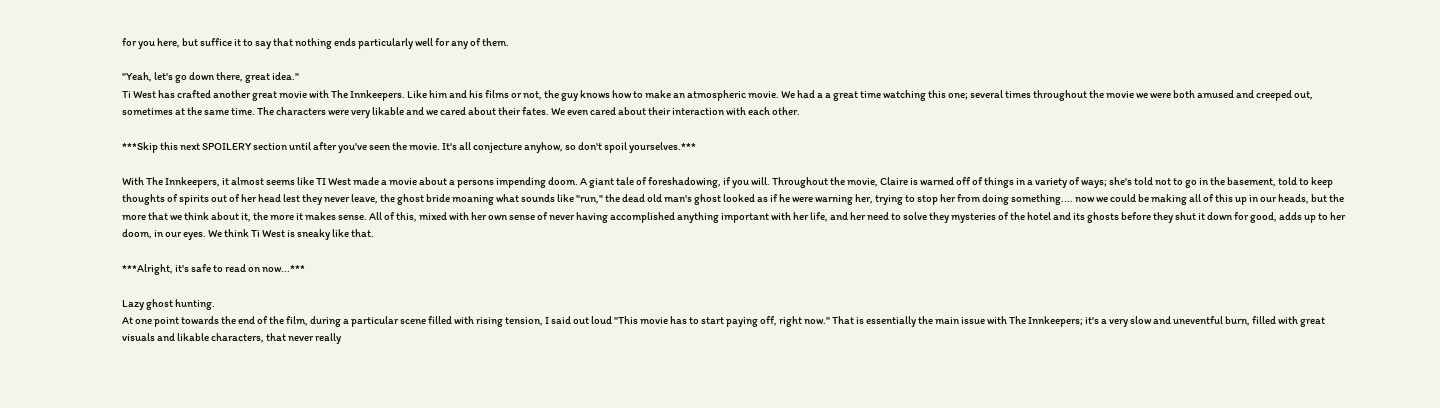for you here, but suffice it to say that nothing ends particularly well for any of them.

"Yeah, let's go down there, great idea."
Ti West has crafted another great movie with The Innkeepers. Like him and his films or not, the guy knows how to make an atmospheric movie. We had a a great time watching this one; several times throughout the movie we were both amused and creeped out, sometimes at the same time. The characters were very likable and we cared about their fates. We even cared about their interaction with each other.

***Skip this next SPOILERY section until after you've seen the movie. It's all conjecture anyhow, so don't spoil yourselves.***

With The Innkeepers, it almost seems like TI West made a movie about a persons impending doom. A giant tale of foreshadowing, if you will. Throughout the movie, Claire is warned off of things in a variety of ways; she's told not to go in the basement, told to keep thoughts of spirits out of her head lest they never leave, the ghost bride moaning what sounds like "run," the dead old man's ghost looked as if he were warning her, trying to stop her from doing something.... now we could be making all of this up in our heads, but the more that we think about it, the more it makes sense. All of this, mixed with her own sense of never having accomplished anything important with her life, and her need to solve they mysteries of the hotel and its ghosts before they shut it down for good, adds up to her doom, in our eyes. We think Ti West is sneaky like that.

***Alright, it's safe to read on now...***

Lazy ghost hunting.
At one point towards the end of the film, during a particular scene filled with rising tension, I said out loud "This movie has to start paying off, right now." That is essentially the main issue with The Innkeepers; it's a very slow and uneventful burn, filled with great visuals and likable characters, that never really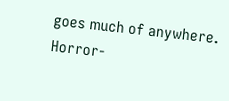goes much of anywhere. Horror-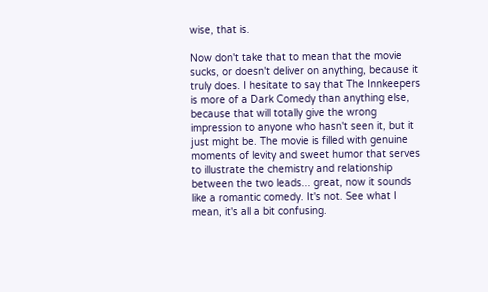wise, that is.

Now don't take that to mean that the movie sucks, or doesn't deliver on anything, because it truly does. I hesitate to say that The Innkeepers is more of a Dark Comedy than anything else, because that will totally give the wrong impression to anyone who hasn't seen it, but it just might be. The movie is filled with genuine moments of levity and sweet humor that serves to illustrate the chemistry and relationship between the two leads... great, now it sounds like a romantic comedy. It's not. See what I mean, it's all a bit confusing.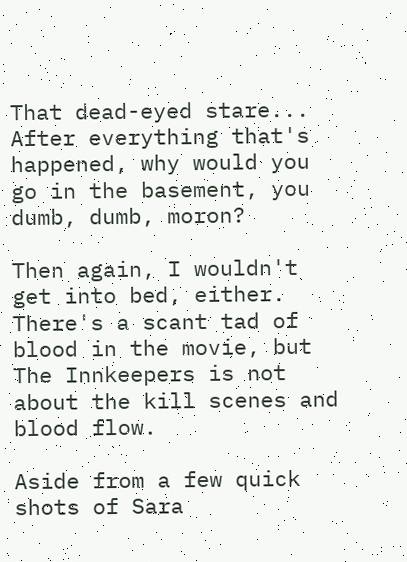That dead-eyed stare...
After everything that's happened, why would you go in the basement, you dumb, dumb, moron?

Then again, I wouldn't get into bed, either.
There's a scant tad of blood in the movie, but The Innkeepers is not about the kill scenes and blood flow.

Aside from a few quick shots of Sara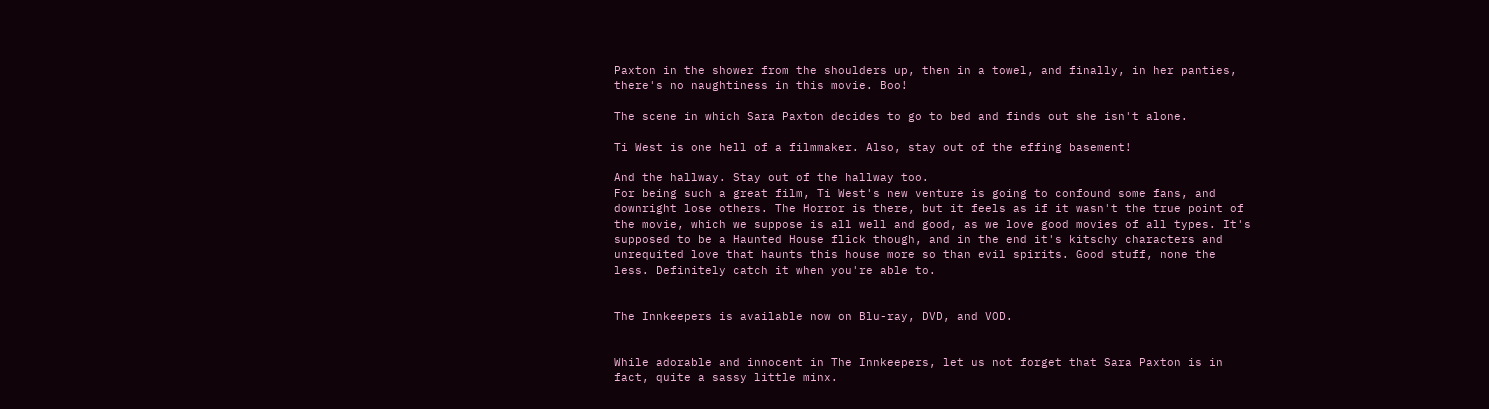Paxton in the shower from the shoulders up, then in a towel, and finally, in her panties, there's no naughtiness in this movie. Boo!

The scene in which Sara Paxton decides to go to bed and finds out she isn't alone.

Ti West is one hell of a filmmaker. Also, stay out of the effing basement!

And the hallway. Stay out of the hallway too.
For being such a great film, Ti West's new venture is going to confound some fans, and downright lose others. The Horror is there, but it feels as if it wasn't the true point of the movie, which we suppose is all well and good, as we love good movies of all types. It's supposed to be a Haunted House flick though, and in the end it's kitschy characters and unrequited love that haunts this house more so than evil spirits. Good stuff, none the less. Definitely catch it when you're able to.


The Innkeepers is available now on Blu-ray, DVD, and VOD.


While adorable and innocent in The Innkeepers, let us not forget that Sara Paxton is in fact, quite a sassy little minx.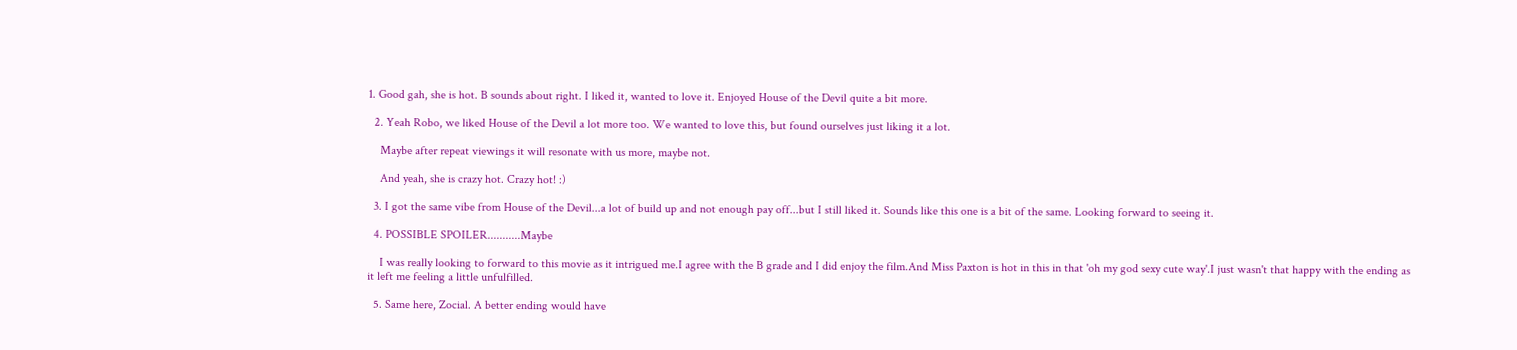1. Good gah, she is hot. B sounds about right. I liked it, wanted to love it. Enjoyed House of the Devil quite a bit more.

  2. Yeah Robo, we liked House of the Devil a lot more too. We wanted to love this, but found ourselves just liking it a lot.

    Maybe after repeat viewings it will resonate with us more, maybe not.

    And yeah, she is crazy hot. Crazy hot! :)

  3. I got the same vibe from House of the Devil...a lot of build up and not enough pay off...but I still liked it. Sounds like this one is a bit of the same. Looking forward to seeing it.

  4. POSSIBLE SPOILER...........Maybe

    I was really looking to forward to this movie as it intrigued me.I agree with the B grade and I did enjoy the film.And Miss Paxton is hot in this in that 'oh my god sexy cute way'.I just wasn't that happy with the ending as it left me feeling a little unfulfilled.

  5. Same here, Zocial. A better ending would have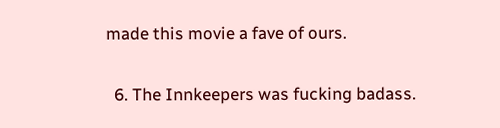made this movie a fave of ours.

  6. The Innkeepers was fucking badass.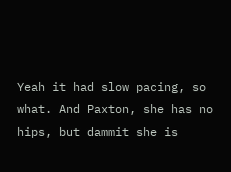Yeah it had slow pacing, so what. And Paxton, she has no hips, but dammit she is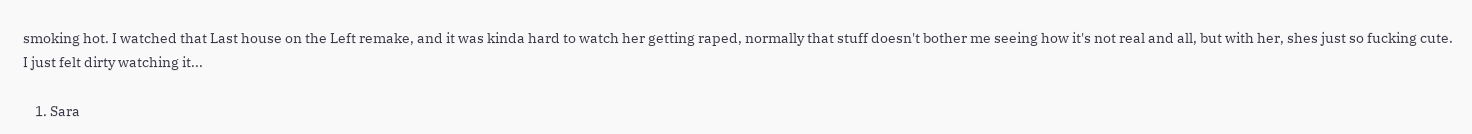smoking hot. I watched that Last house on the Left remake, and it was kinda hard to watch her getting raped, normally that stuff doesn't bother me seeing how it's not real and all, but with her, shes just so fucking cute. I just felt dirty watching it...

    1. Sara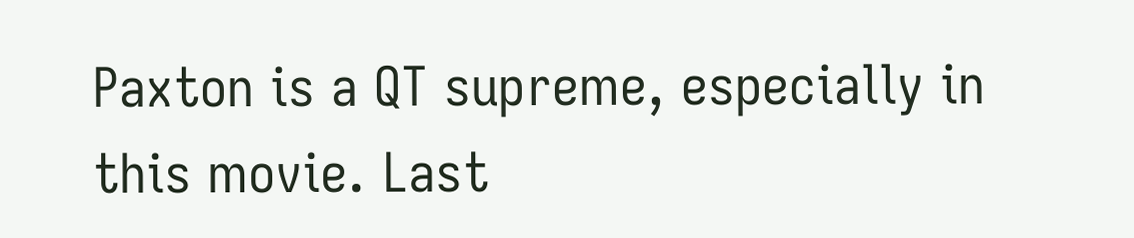Paxton is a QT supreme, especially in this movie. Last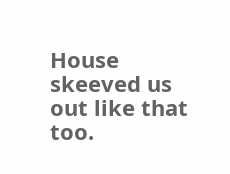House skeeved us out like that too.